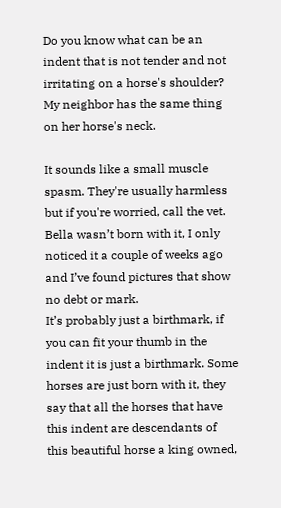Do you know what can be an indent that is not tender and not irritating on a horse's shoulder? My neighbor has the same thing on her horse's neck.

It sounds like a small muscle spasm. They're usually harmless but if you're worried, call the vet.
Bella wasn’t born with it, I only noticed it a couple of weeks ago and I’ve found pictures that show no debt or mark.
It’s probably just a birthmark, if you can fit your thumb in the indent it is just a birthmark. Some horses are just born with it, they say that all the horses that have this indent are descendants of this beautiful horse a king owned,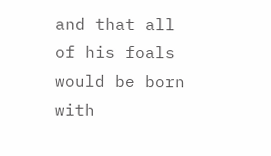and that all of his foals would be born with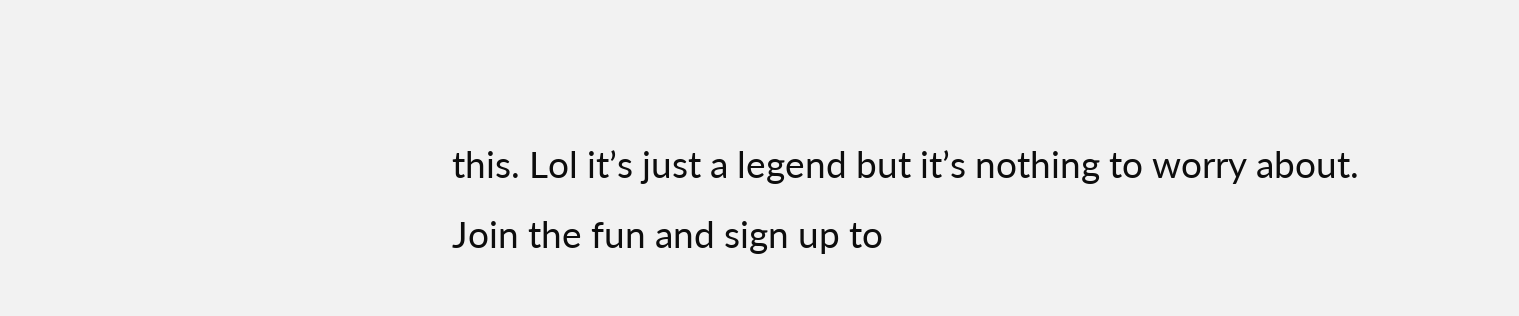this. Lol it’s just a legend but it’s nothing to worry about.
Join the fun and sign up to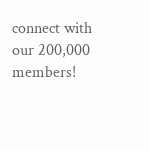connect with our 200,000 members!